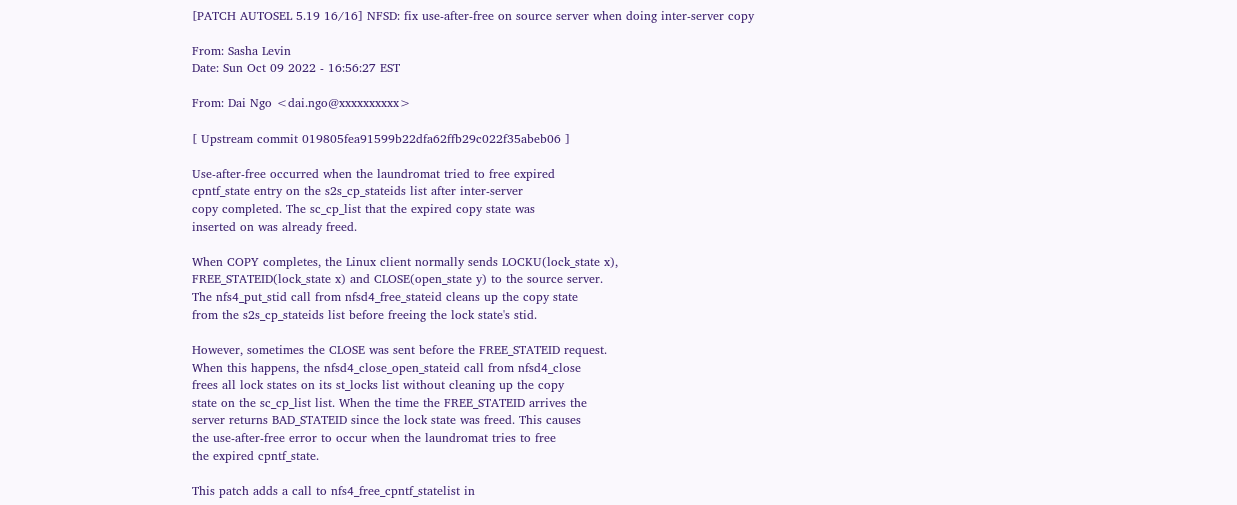[PATCH AUTOSEL 5.19 16/16] NFSD: fix use-after-free on source server when doing inter-server copy

From: Sasha Levin
Date: Sun Oct 09 2022 - 16:56:27 EST

From: Dai Ngo <dai.ngo@xxxxxxxxxx>

[ Upstream commit 019805fea91599b22dfa62ffb29c022f35abeb06 ]

Use-after-free occurred when the laundromat tried to free expired
cpntf_state entry on the s2s_cp_stateids list after inter-server
copy completed. The sc_cp_list that the expired copy state was
inserted on was already freed.

When COPY completes, the Linux client normally sends LOCKU(lock_state x),
FREE_STATEID(lock_state x) and CLOSE(open_state y) to the source server.
The nfs4_put_stid call from nfsd4_free_stateid cleans up the copy state
from the s2s_cp_stateids list before freeing the lock state's stid.

However, sometimes the CLOSE was sent before the FREE_STATEID request.
When this happens, the nfsd4_close_open_stateid call from nfsd4_close
frees all lock states on its st_locks list without cleaning up the copy
state on the sc_cp_list list. When the time the FREE_STATEID arrives the
server returns BAD_STATEID since the lock state was freed. This causes
the use-after-free error to occur when the laundromat tries to free
the expired cpntf_state.

This patch adds a call to nfs4_free_cpntf_statelist in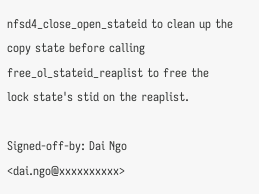nfsd4_close_open_stateid to clean up the copy state before calling
free_ol_stateid_reaplist to free the lock state's stid on the reaplist.

Signed-off-by: Dai Ngo <dai.ngo@xxxxxxxxxx>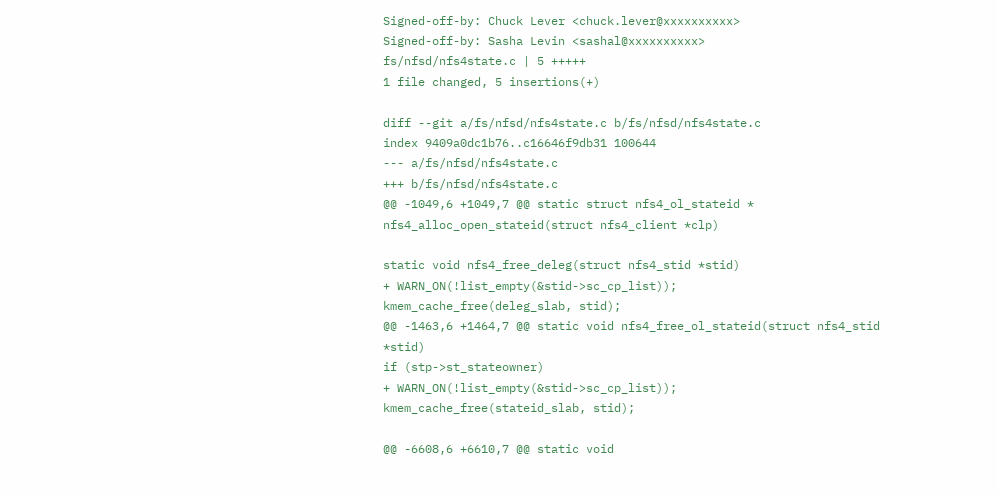Signed-off-by: Chuck Lever <chuck.lever@xxxxxxxxxx>
Signed-off-by: Sasha Levin <sashal@xxxxxxxxxx>
fs/nfsd/nfs4state.c | 5 +++++
1 file changed, 5 insertions(+)

diff --git a/fs/nfsd/nfs4state.c b/fs/nfsd/nfs4state.c
index 9409a0dc1b76..c16646f9db31 100644
--- a/fs/nfsd/nfs4state.c
+++ b/fs/nfsd/nfs4state.c
@@ -1049,6 +1049,7 @@ static struct nfs4_ol_stateid * nfs4_alloc_open_stateid(struct nfs4_client *clp)

static void nfs4_free_deleg(struct nfs4_stid *stid)
+ WARN_ON(!list_empty(&stid->sc_cp_list));
kmem_cache_free(deleg_slab, stid);
@@ -1463,6 +1464,7 @@ static void nfs4_free_ol_stateid(struct nfs4_stid *stid)
if (stp->st_stateowner)
+ WARN_ON(!list_empty(&stid->sc_cp_list));
kmem_cache_free(stateid_slab, stid);

@@ -6608,6 +6610,7 @@ static void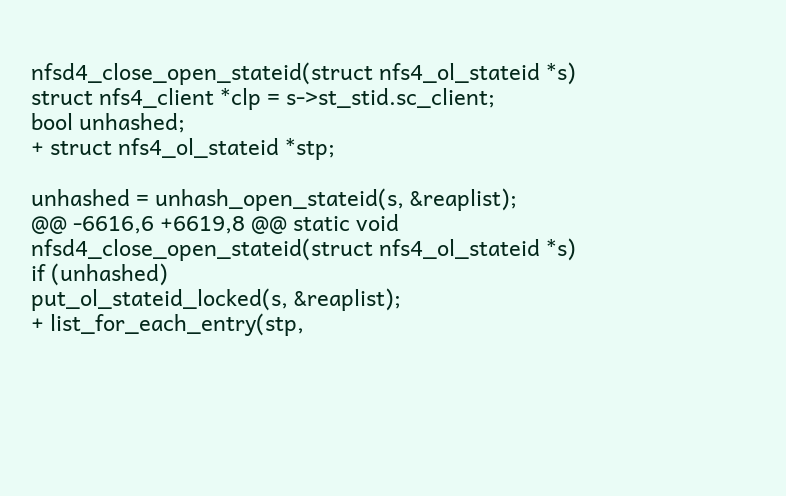nfsd4_close_open_stateid(struct nfs4_ol_stateid *s)
struct nfs4_client *clp = s->st_stid.sc_client;
bool unhashed;
+ struct nfs4_ol_stateid *stp;

unhashed = unhash_open_stateid(s, &reaplist);
@@ -6616,6 +6619,8 @@ static void nfsd4_close_open_stateid(struct nfs4_ol_stateid *s)
if (unhashed)
put_ol_stateid_locked(s, &reaplist);
+ list_for_each_entry(stp,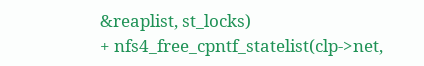&reaplist, st_locks)
+ nfs4_free_cpntf_statelist(clp->net,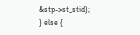&stp->st_stid);
} else {